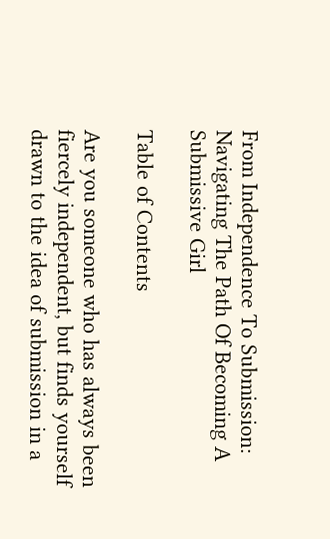From Independence To Submission: Navigating The Path Of Becoming A Submissive Girl

Table of Contents

Are you someone who has always been fiercely independent, but finds yourself drawn to the idea of submission in a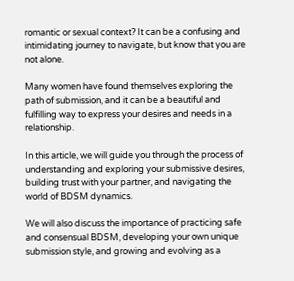romantic or sexual context? It can be a confusing and intimidating journey to navigate, but know that you are not alone.

Many women have found themselves exploring the path of submission, and it can be a beautiful and fulfilling way to express your desires and needs in a relationship.

In this article, we will guide you through the process of understanding and exploring your submissive desires, building trust with your partner, and navigating the world of BDSM dynamics.

We will also discuss the importance of practicing safe and consensual BDSM, developing your own unique submission style, and growing and evolving as a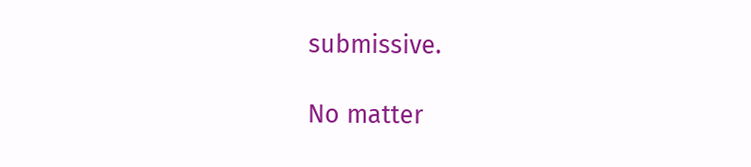submissive.

No matter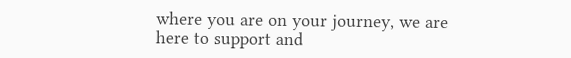where you are on your journey, we are here to support and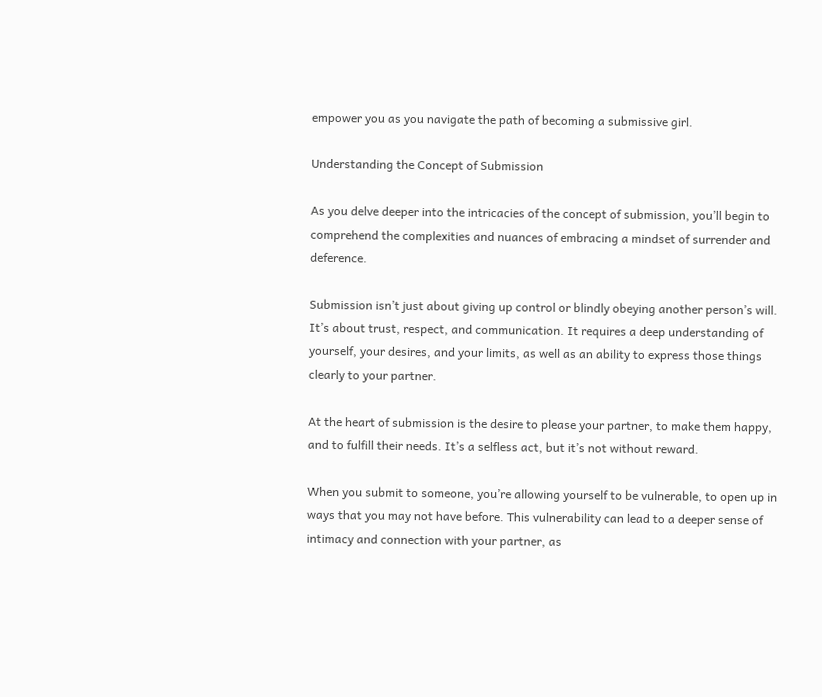empower you as you navigate the path of becoming a submissive girl.

Understanding the Concept of Submission

As you delve deeper into the intricacies of the concept of submission, you’ll begin to comprehend the complexities and nuances of embracing a mindset of surrender and deference.

Submission isn’t just about giving up control or blindly obeying another person’s will. It’s about trust, respect, and communication. It requires a deep understanding of yourself, your desires, and your limits, as well as an ability to express those things clearly to your partner.

At the heart of submission is the desire to please your partner, to make them happy, and to fulfill their needs. It’s a selfless act, but it’s not without reward.

When you submit to someone, you’re allowing yourself to be vulnerable, to open up in ways that you may not have before. This vulnerability can lead to a deeper sense of intimacy and connection with your partner, as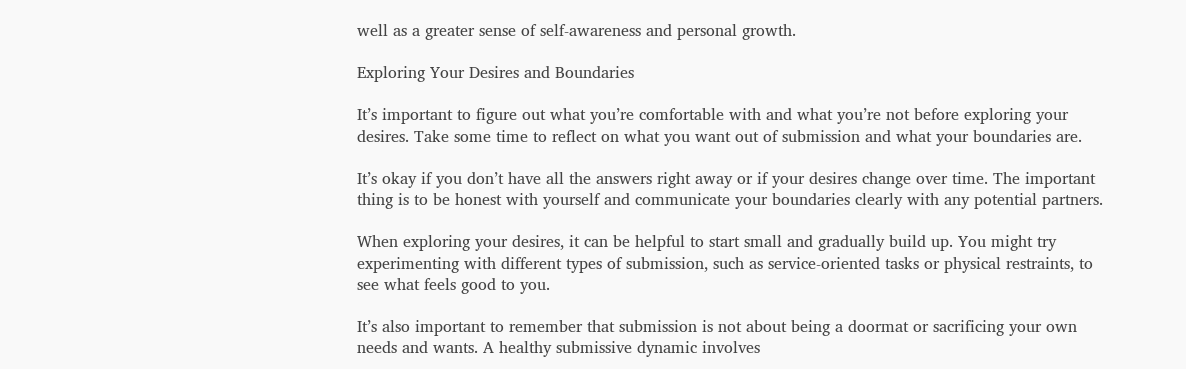well as a greater sense of self-awareness and personal growth.

Exploring Your Desires and Boundaries

It’s important to figure out what you’re comfortable with and what you’re not before exploring your desires. Take some time to reflect on what you want out of submission and what your boundaries are.

It’s okay if you don’t have all the answers right away or if your desires change over time. The important thing is to be honest with yourself and communicate your boundaries clearly with any potential partners.

When exploring your desires, it can be helpful to start small and gradually build up. You might try experimenting with different types of submission, such as service-oriented tasks or physical restraints, to see what feels good to you.

It’s also important to remember that submission is not about being a doormat or sacrificing your own needs and wants. A healthy submissive dynamic involves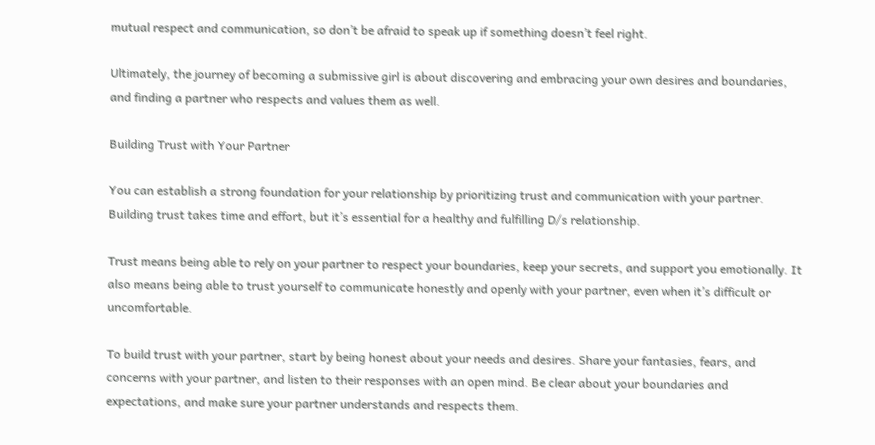mutual respect and communication, so don’t be afraid to speak up if something doesn’t feel right.

Ultimately, the journey of becoming a submissive girl is about discovering and embracing your own desires and boundaries, and finding a partner who respects and values them as well.

Building Trust with Your Partner

You can establish a strong foundation for your relationship by prioritizing trust and communication with your partner. Building trust takes time and effort, but it’s essential for a healthy and fulfilling D/s relationship.

Trust means being able to rely on your partner to respect your boundaries, keep your secrets, and support you emotionally. It also means being able to trust yourself to communicate honestly and openly with your partner, even when it’s difficult or uncomfortable.

To build trust with your partner, start by being honest about your needs and desires. Share your fantasies, fears, and concerns with your partner, and listen to their responses with an open mind. Be clear about your boundaries and expectations, and make sure your partner understands and respects them.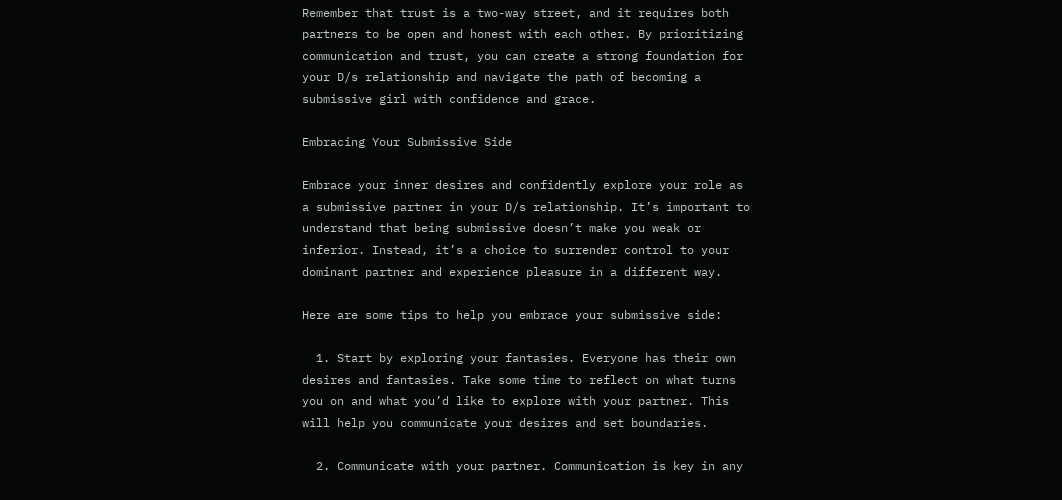Remember that trust is a two-way street, and it requires both partners to be open and honest with each other. By prioritizing communication and trust, you can create a strong foundation for your D/s relationship and navigate the path of becoming a submissive girl with confidence and grace.

Embracing Your Submissive Side

Embrace your inner desires and confidently explore your role as a submissive partner in your D/s relationship. It’s important to understand that being submissive doesn’t make you weak or inferior. Instead, it’s a choice to surrender control to your dominant partner and experience pleasure in a different way.

Here are some tips to help you embrace your submissive side:

  1. Start by exploring your fantasies. Everyone has their own desires and fantasies. Take some time to reflect on what turns you on and what you’d like to explore with your partner. This will help you communicate your desires and set boundaries.

  2. Communicate with your partner. Communication is key in any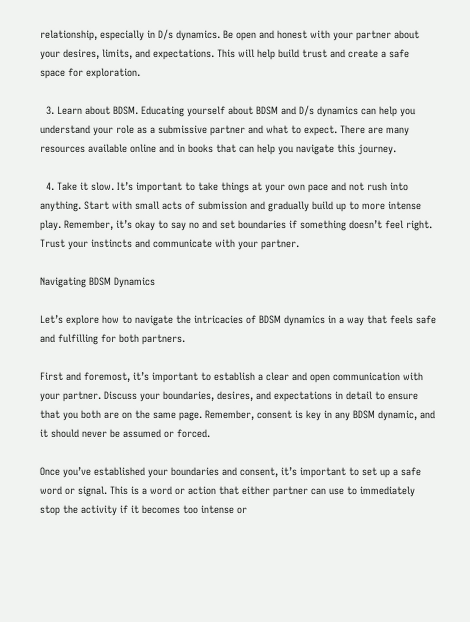relationship, especially in D/s dynamics. Be open and honest with your partner about your desires, limits, and expectations. This will help build trust and create a safe space for exploration.

  3. Learn about BDSM. Educating yourself about BDSM and D/s dynamics can help you understand your role as a submissive partner and what to expect. There are many resources available online and in books that can help you navigate this journey.

  4. Take it slow. It’s important to take things at your own pace and not rush into anything. Start with small acts of submission and gradually build up to more intense play. Remember, it’s okay to say no and set boundaries if something doesn’t feel right. Trust your instincts and communicate with your partner.

Navigating BDSM Dynamics

Let’s explore how to navigate the intricacies of BDSM dynamics in a way that feels safe and fulfilling for both partners.

First and foremost, it’s important to establish a clear and open communication with your partner. Discuss your boundaries, desires, and expectations in detail to ensure that you both are on the same page. Remember, consent is key in any BDSM dynamic, and it should never be assumed or forced.

Once you’ve established your boundaries and consent, it’s important to set up a safe word or signal. This is a word or action that either partner can use to immediately stop the activity if it becomes too intense or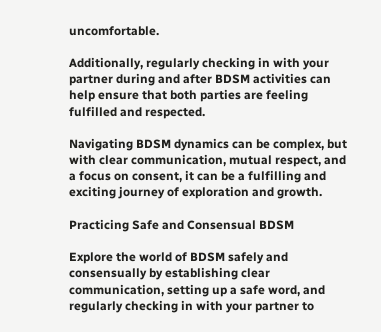uncomfortable.

Additionally, regularly checking in with your partner during and after BDSM activities can help ensure that both parties are feeling fulfilled and respected.

Navigating BDSM dynamics can be complex, but with clear communication, mutual respect, and a focus on consent, it can be a fulfilling and exciting journey of exploration and growth.

Practicing Safe and Consensual BDSM

Explore the world of BDSM safely and consensually by establishing clear communication, setting up a safe word, and regularly checking in with your partner to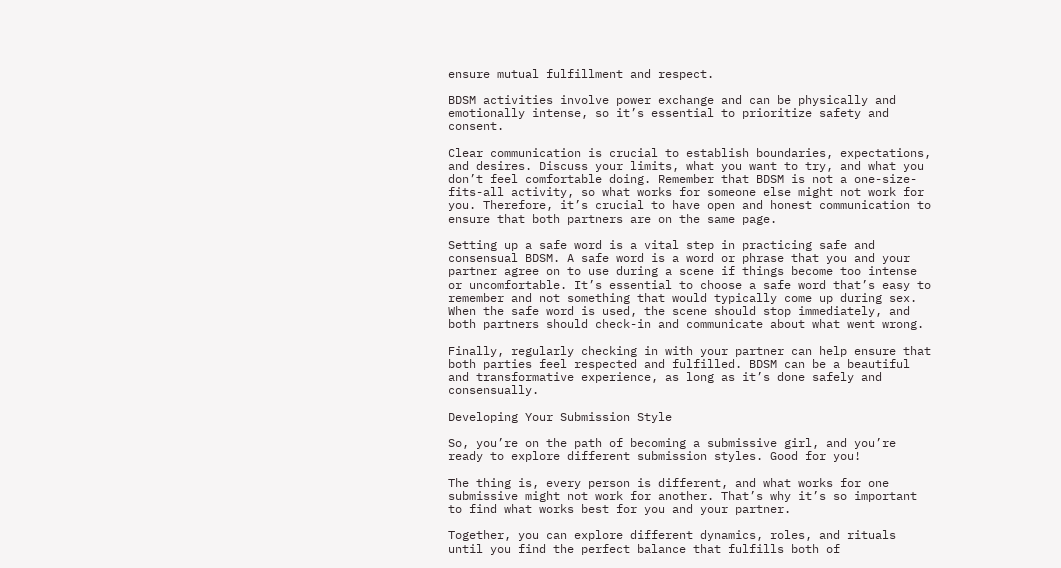ensure mutual fulfillment and respect.

BDSM activities involve power exchange and can be physically and emotionally intense, so it’s essential to prioritize safety and consent.

Clear communication is crucial to establish boundaries, expectations, and desires. Discuss your limits, what you want to try, and what you don’t feel comfortable doing. Remember that BDSM is not a one-size-fits-all activity, so what works for someone else might not work for you. Therefore, it’s crucial to have open and honest communication to ensure that both partners are on the same page.

Setting up a safe word is a vital step in practicing safe and consensual BDSM. A safe word is a word or phrase that you and your partner agree on to use during a scene if things become too intense or uncomfortable. It’s essential to choose a safe word that’s easy to remember and not something that would typically come up during sex. When the safe word is used, the scene should stop immediately, and both partners should check-in and communicate about what went wrong.

Finally, regularly checking in with your partner can help ensure that both parties feel respected and fulfilled. BDSM can be a beautiful and transformative experience, as long as it’s done safely and consensually.

Developing Your Submission Style

So, you’re on the path of becoming a submissive girl, and you’re ready to explore different submission styles. Good for you!

The thing is, every person is different, and what works for one submissive might not work for another. That’s why it’s so important to find what works best for you and your partner.

Together, you can explore different dynamics, roles, and rituals until you find the perfect balance that fulfills both of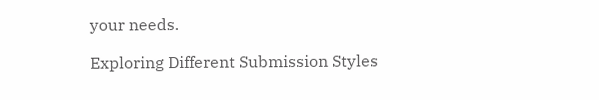your needs.

Exploring Different Submission Styles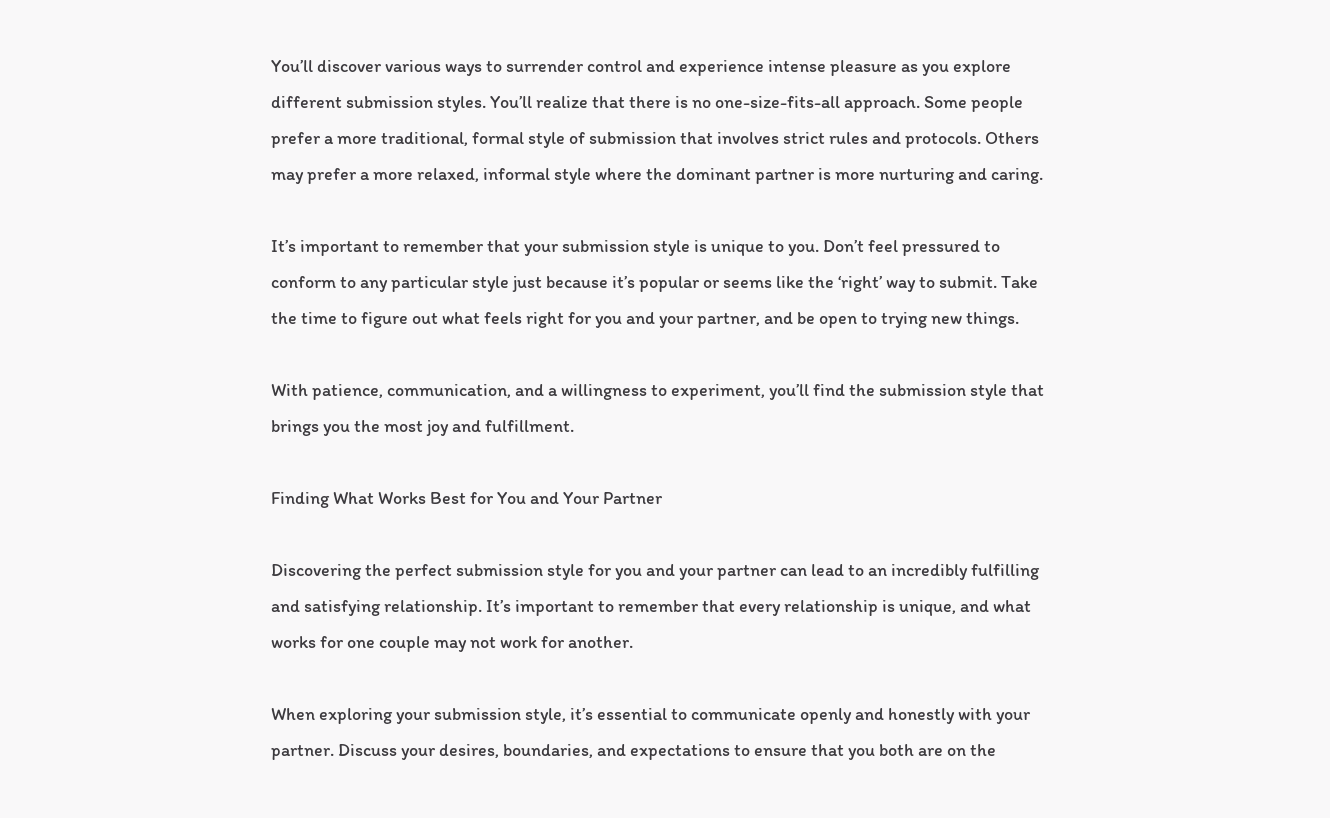You’ll discover various ways to surrender control and experience intense pleasure as you explore different submission styles. You’ll realize that there is no one-size-fits-all approach. Some people prefer a more traditional, formal style of submission that involves strict rules and protocols. Others may prefer a more relaxed, informal style where the dominant partner is more nurturing and caring.

It’s important to remember that your submission style is unique to you. Don’t feel pressured to conform to any particular style just because it’s popular or seems like the ‘right’ way to submit. Take the time to figure out what feels right for you and your partner, and be open to trying new things.

With patience, communication, and a willingness to experiment, you’ll find the submission style that brings you the most joy and fulfillment.

Finding What Works Best for You and Your Partner

Discovering the perfect submission style for you and your partner can lead to an incredibly fulfilling and satisfying relationship. It’s important to remember that every relationship is unique, and what works for one couple may not work for another.

When exploring your submission style, it’s essential to communicate openly and honestly with your partner. Discuss your desires, boundaries, and expectations to ensure that you both are on the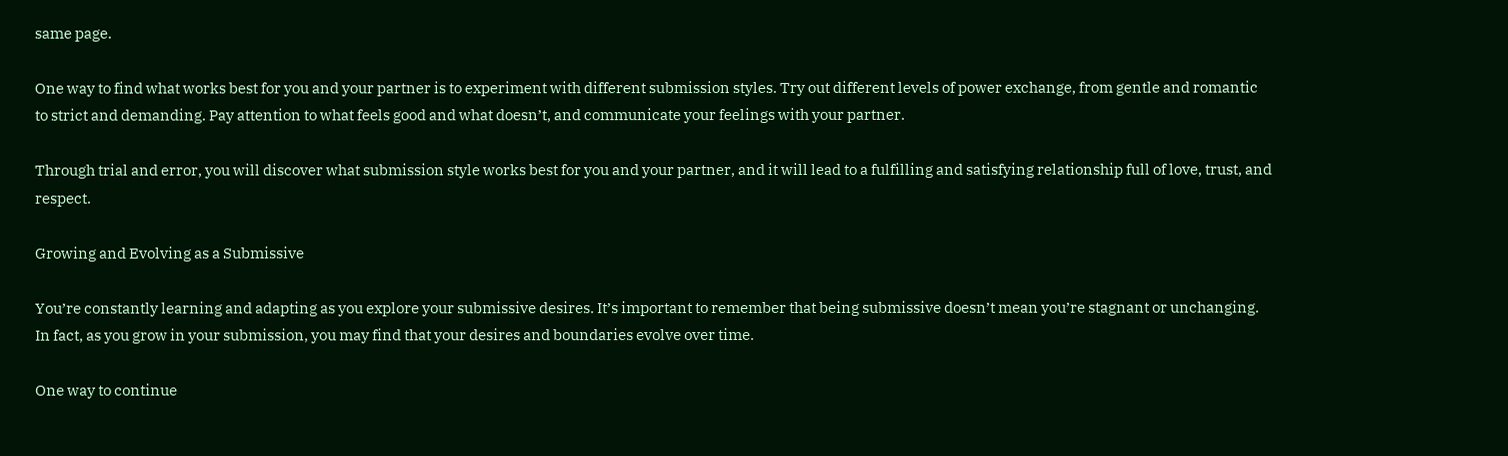same page.

One way to find what works best for you and your partner is to experiment with different submission styles. Try out different levels of power exchange, from gentle and romantic to strict and demanding. Pay attention to what feels good and what doesn’t, and communicate your feelings with your partner.

Through trial and error, you will discover what submission style works best for you and your partner, and it will lead to a fulfilling and satisfying relationship full of love, trust, and respect.

Growing and Evolving as a Submissive

You’re constantly learning and adapting as you explore your submissive desires. It’s important to remember that being submissive doesn’t mean you’re stagnant or unchanging. In fact, as you grow in your submission, you may find that your desires and boundaries evolve over time.

One way to continue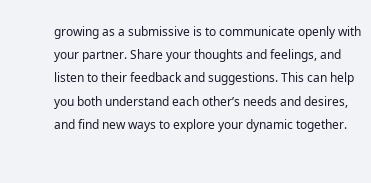growing as a submissive is to communicate openly with your partner. Share your thoughts and feelings, and listen to their feedback and suggestions. This can help you both understand each other’s needs and desires, and find new ways to explore your dynamic together.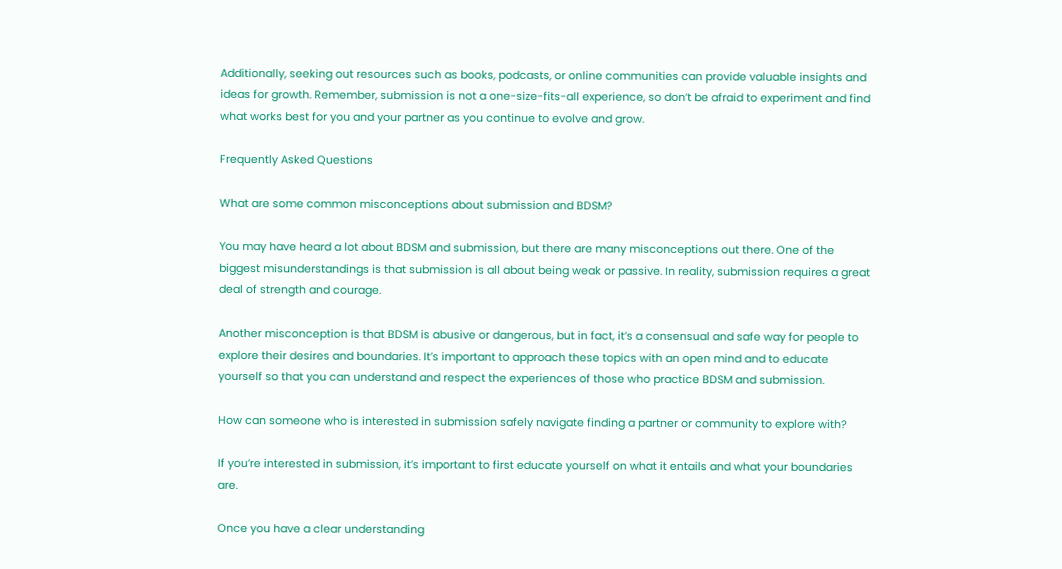Additionally, seeking out resources such as books, podcasts, or online communities can provide valuable insights and ideas for growth. Remember, submission is not a one-size-fits-all experience, so don’t be afraid to experiment and find what works best for you and your partner as you continue to evolve and grow.

Frequently Asked Questions

What are some common misconceptions about submission and BDSM?

You may have heard a lot about BDSM and submission, but there are many misconceptions out there. One of the biggest misunderstandings is that submission is all about being weak or passive. In reality, submission requires a great deal of strength and courage.

Another misconception is that BDSM is abusive or dangerous, but in fact, it’s a consensual and safe way for people to explore their desires and boundaries. It’s important to approach these topics with an open mind and to educate yourself so that you can understand and respect the experiences of those who practice BDSM and submission.

How can someone who is interested in submission safely navigate finding a partner or community to explore with?

If you’re interested in submission, it’s important to first educate yourself on what it entails and what your boundaries are.

Once you have a clear understanding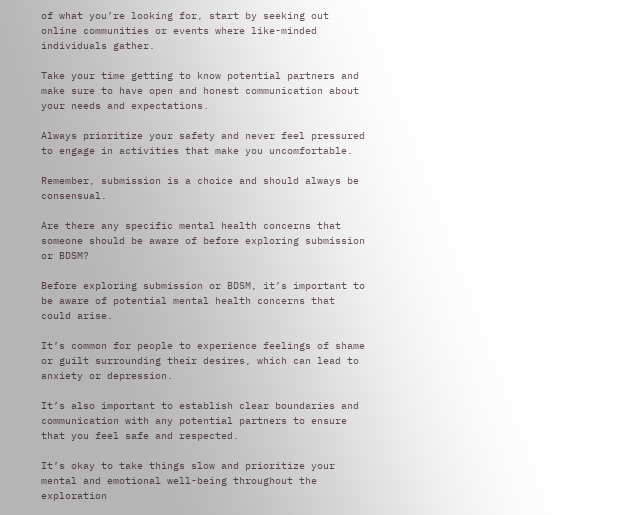of what you’re looking for, start by seeking out online communities or events where like-minded individuals gather.

Take your time getting to know potential partners and make sure to have open and honest communication about your needs and expectations.

Always prioritize your safety and never feel pressured to engage in activities that make you uncomfortable.

Remember, submission is a choice and should always be consensual.

Are there any specific mental health concerns that someone should be aware of before exploring submission or BDSM?

Before exploring submission or BDSM, it’s important to be aware of potential mental health concerns that could arise.

It’s common for people to experience feelings of shame or guilt surrounding their desires, which can lead to anxiety or depression.

It’s also important to establish clear boundaries and communication with any potential partners to ensure that you feel safe and respected.

It’s okay to take things slow and prioritize your mental and emotional well-being throughout the exploration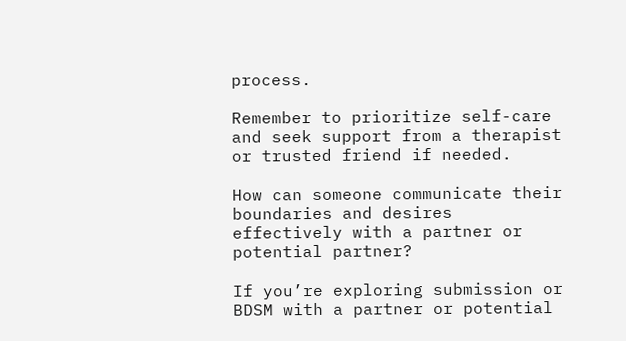process.

Remember to prioritize self-care and seek support from a therapist or trusted friend if needed.

How can someone communicate their boundaries and desires effectively with a partner or potential partner?

If you’re exploring submission or BDSM with a partner or potential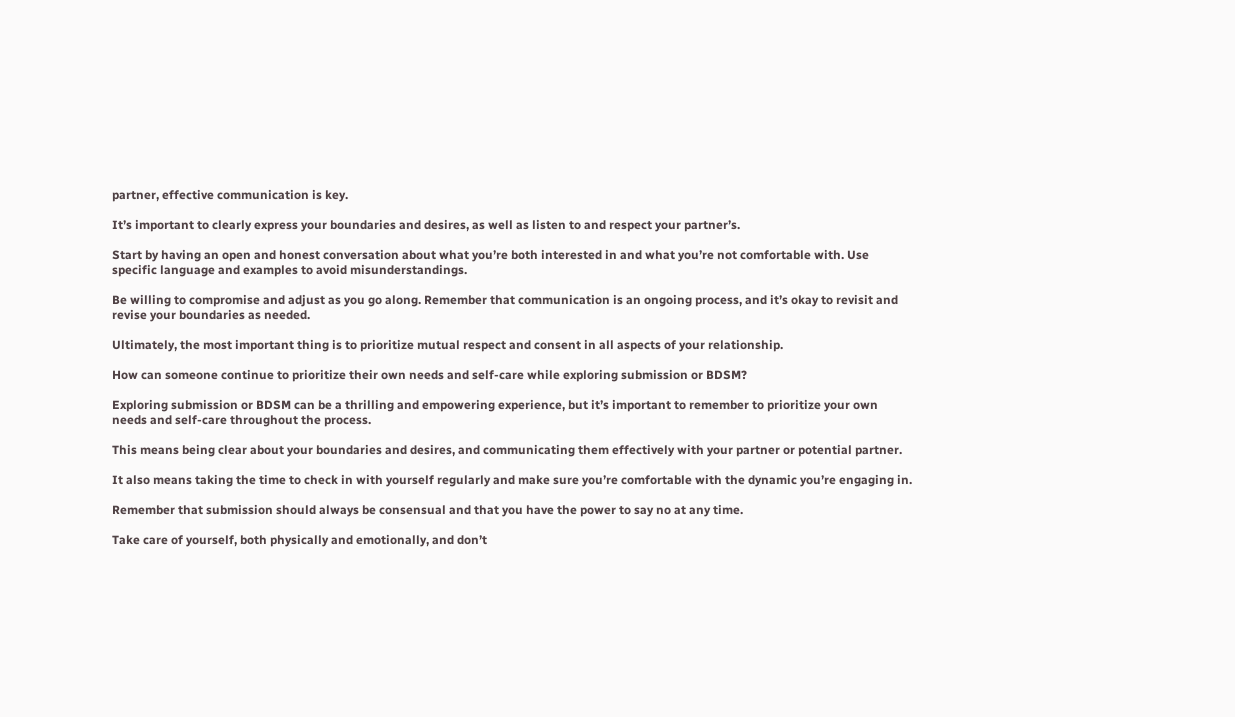partner, effective communication is key.

It’s important to clearly express your boundaries and desires, as well as listen to and respect your partner’s.

Start by having an open and honest conversation about what you’re both interested in and what you’re not comfortable with. Use specific language and examples to avoid misunderstandings.

Be willing to compromise and adjust as you go along. Remember that communication is an ongoing process, and it’s okay to revisit and revise your boundaries as needed.

Ultimately, the most important thing is to prioritize mutual respect and consent in all aspects of your relationship.

How can someone continue to prioritize their own needs and self-care while exploring submission or BDSM?

Exploring submission or BDSM can be a thrilling and empowering experience, but it’s important to remember to prioritize your own needs and self-care throughout the process.

This means being clear about your boundaries and desires, and communicating them effectively with your partner or potential partner.

It also means taking the time to check in with yourself regularly and make sure you’re comfortable with the dynamic you’re engaging in.

Remember that submission should always be consensual and that you have the power to say no at any time.

Take care of yourself, both physically and emotionally, and don’t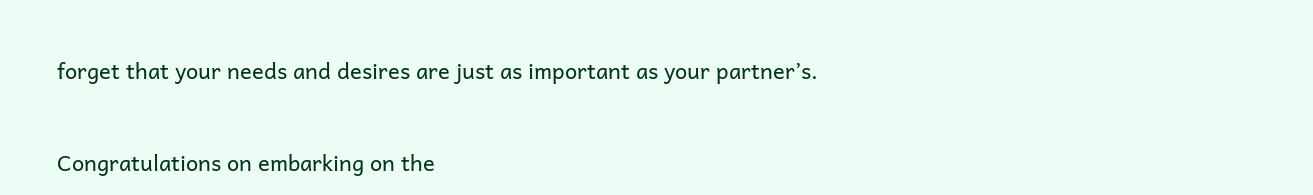forget that your needs and desires are just as important as your partner’s.


Congratulations on embarking on the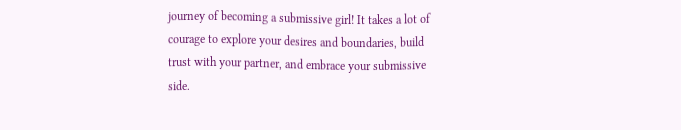journey of becoming a submissive girl! It takes a lot of courage to explore your desires and boundaries, build trust with your partner, and embrace your submissive side.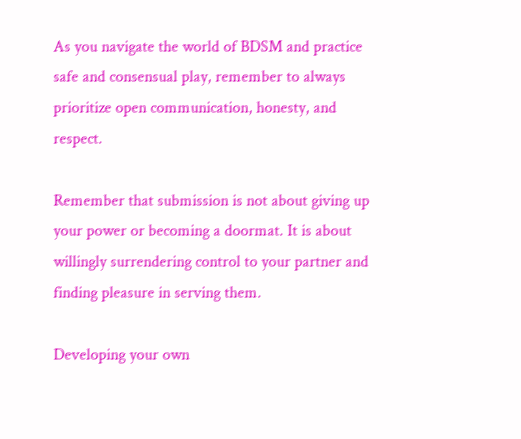As you navigate the world of BDSM and practice safe and consensual play, remember to always prioritize open communication, honesty, and respect.

Remember that submission is not about giving up your power or becoming a doormat. It is about willingly surrendering control to your partner and finding pleasure in serving them.

Developing your own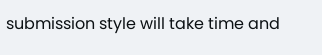submission style will take time and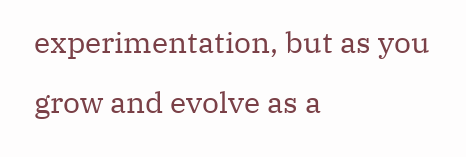experimentation, but as you grow and evolve as a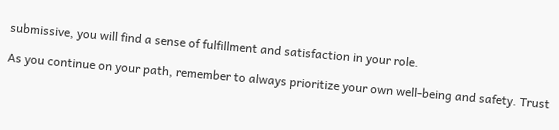submissive, you will find a sense of fulfillment and satisfaction in your role.

As you continue on your path, remember to always prioritize your own well-being and safety. Trust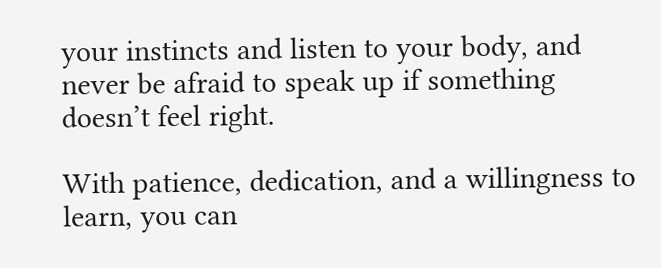your instincts and listen to your body, and never be afraid to speak up if something doesn’t feel right.

With patience, dedication, and a willingness to learn, you can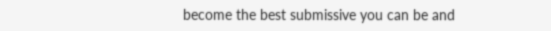become the best submissive you can be and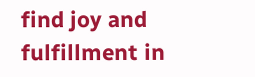find joy and fulfillment in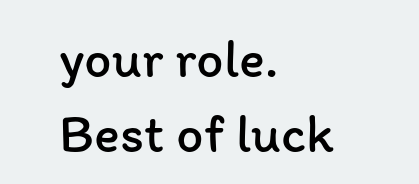your role. Best of luck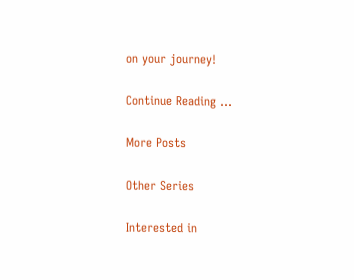on your journey!

Continue Reading ...

More Posts

Other Series

Interested in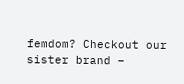femdom? Checkout our sister brand –